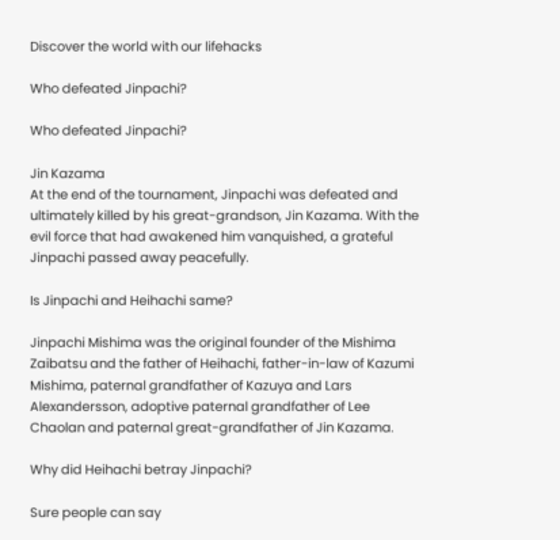Discover the world with our lifehacks

Who defeated Jinpachi?

Who defeated Jinpachi?

Jin Kazama
At the end of the tournament, Jinpachi was defeated and ultimately killed by his great-grandson, Jin Kazama. With the evil force that had awakened him vanquished, a grateful Jinpachi passed away peacefully.

Is Jinpachi and Heihachi same?

Jinpachi Mishima was the original founder of the Mishima Zaibatsu and the father of Heihachi, father-in-law of Kazumi Mishima, paternal grandfather of Kazuya and Lars Alexandersson, adoptive paternal grandfather of Lee Chaolan and paternal great-grandfather of Jin Kazama.

Why did Heihachi betray Jinpachi?

Sure people can say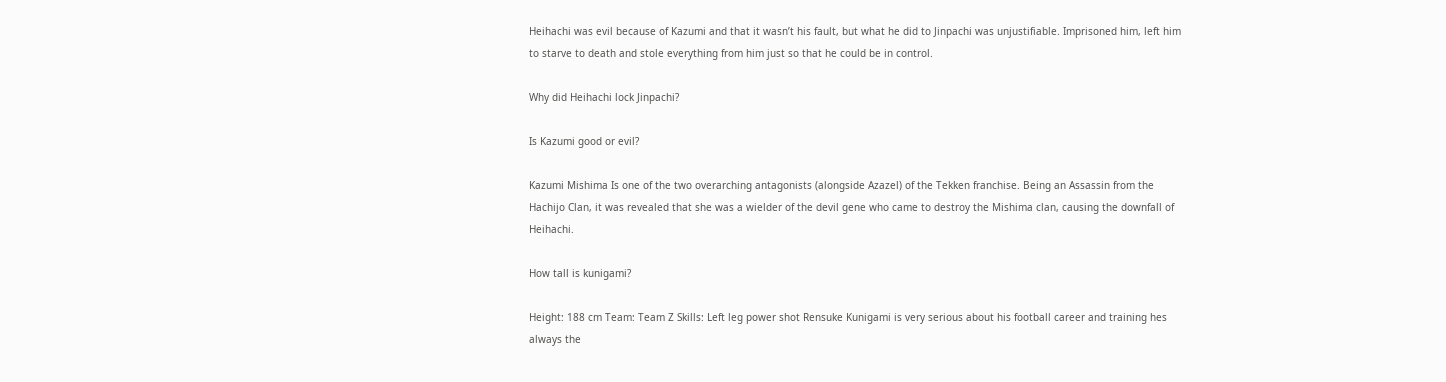Heihachi was evil because of Kazumi and that it wasn’t his fault, but what he did to Jinpachi was unjustifiable. Imprisoned him, left him to starve to death and stole everything from him just so that he could be in control.

Why did Heihachi lock Jinpachi?

Is Kazumi good or evil?

Kazumi Mishima Is one of the two overarching antagonists (alongside Azazel) of the Tekken franchise. Being an Assassin from the Hachijo Clan, it was revealed that she was a wielder of the devil gene who came to destroy the Mishima clan, causing the downfall of Heihachi.

How tall is kunigami?

Height: 188 cm Team: Team Z Skills: Left leg power shot Rensuke Kunigami is very serious about his football career and training hes always the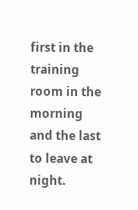first in the training room in the morning and the last to leave at night.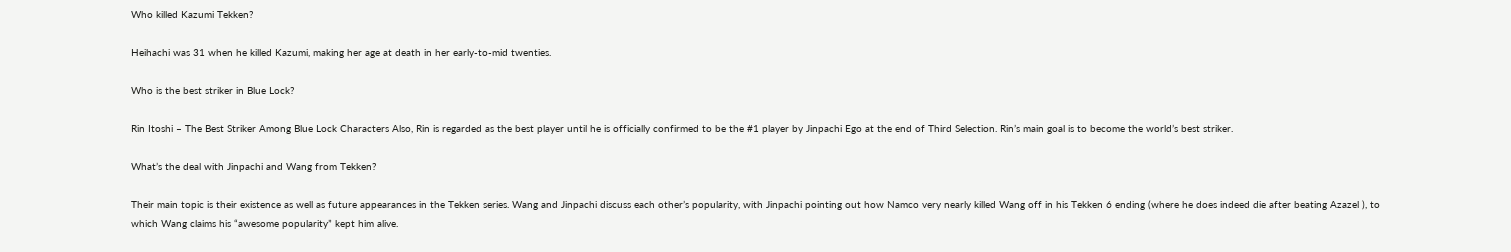Who killed Kazumi Tekken?

Heihachi was 31 when he killed Kazumi, making her age at death in her early-to-mid twenties.

Who is the best striker in Blue Lock?

Rin Itoshi – The Best Striker Among Blue Lock Characters Also, Rin is regarded as the best player until he is officially confirmed to be the #1 player by Jinpachi Ego at the end of Third Selection. Rin’s main goal is to become the world’s best striker.

What’s the deal with Jinpachi and Wang from Tekken?

Their main topic is their existence as well as future appearances in the Tekken series. Wang and Jinpachi discuss each other’s popularity, with Jinpachi pointing out how Namco very nearly killed Wang off in his Tekken 6 ending (where he does indeed die after beating Azazel ), to which Wang claims his “awesome popularity” kept him alive.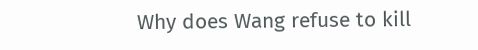Why does Wang refuse to kill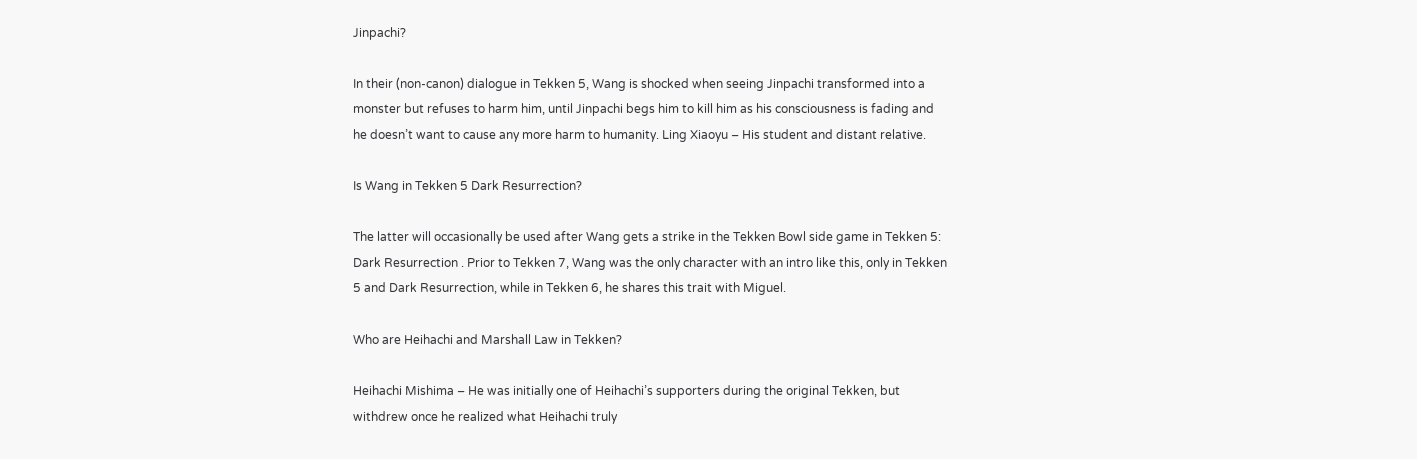Jinpachi?

In their (non-canon) dialogue in Tekken 5, Wang is shocked when seeing Jinpachi transformed into a monster but refuses to harm him, until Jinpachi begs him to kill him as his consciousness is fading and he doesn’t want to cause any more harm to humanity. Ling Xiaoyu – His student and distant relative.

Is Wang in Tekken 5 Dark Resurrection?

The latter will occasionally be used after Wang gets a strike in the Tekken Bowl side game in Tekken 5: Dark Resurrection . Prior to Tekken 7, Wang was the only character with an intro like this, only in Tekken 5 and Dark Resurrection, while in Tekken 6, he shares this trait with Miguel.

Who are Heihachi and Marshall Law in Tekken?

Heihachi Mishima – He was initially one of Heihachi’s supporters during the original Tekken, but withdrew once he realized what Heihachi truly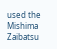used the Mishima Zaibatsu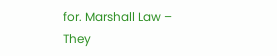for. Marshall Law – They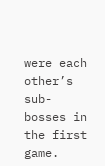were each other’s sub-bosses in the first game.